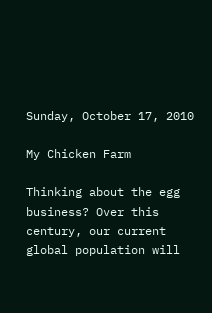Sunday, October 17, 2010

My Chicken Farm

Thinking about the egg business? Over this century, our current global population will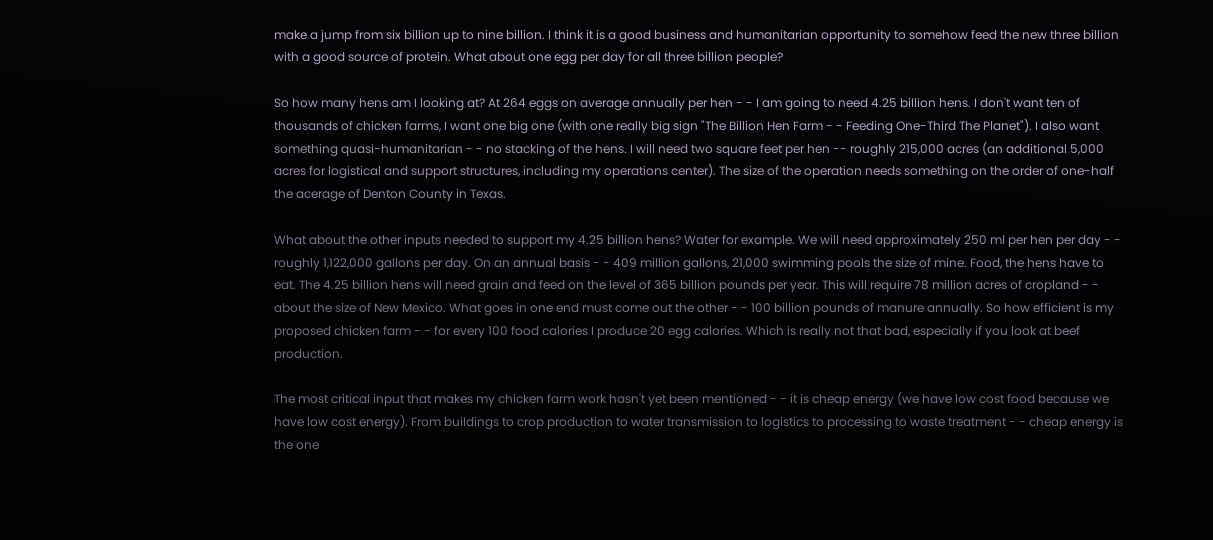make a jump from six billion up to nine billion. I think it is a good business and humanitarian opportunity to somehow feed the new three billion with a good source of protein. What about one egg per day for all three billion people?

So how many hens am I looking at? At 264 eggs on average annually per hen - - I am going to need 4.25 billion hens. I don't want ten of thousands of chicken farms, I want one big one (with one really big sign "The Billion Hen Farm - - Feeding One-Third The Planet"). I also want something quasi-humanitarian - - no stacking of the hens. I will need two square feet per hen -- roughly 215,000 acres (an additional 5,000 acres for logistical and support structures, including my operations center). The size of the operation needs something on the order of one-half the acerage of Denton County in Texas.

What about the other inputs needed to support my 4.25 billion hens? Water for example. We will need approximately 250 ml per hen per day - - roughly 1,122,000 gallons per day. On an annual basis - - 409 million gallons, 21,000 swimming pools the size of mine. Food, the hens have to eat. The 4.25 billion hens will need grain and feed on the level of 365 billion pounds per year. This will require 78 million acres of cropland - - about the size of New Mexico. What goes in one end must come out the other - - 100 billion pounds of manure annually. So how efficient is my proposed chicken farm - - for every 100 food calories I produce 20 egg calories. Which is really not that bad, especially if you look at beef production.

The most critical input that makes my chicken farm work hasn't yet been mentioned - - it is cheap energy (we have low cost food because we have low cost energy). From buildings to crop production to water transmission to logistics to processing to waste treatment - - cheap energy is the one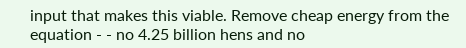input that makes this viable. Remove cheap energy from the equation - - no 4.25 billion hens and no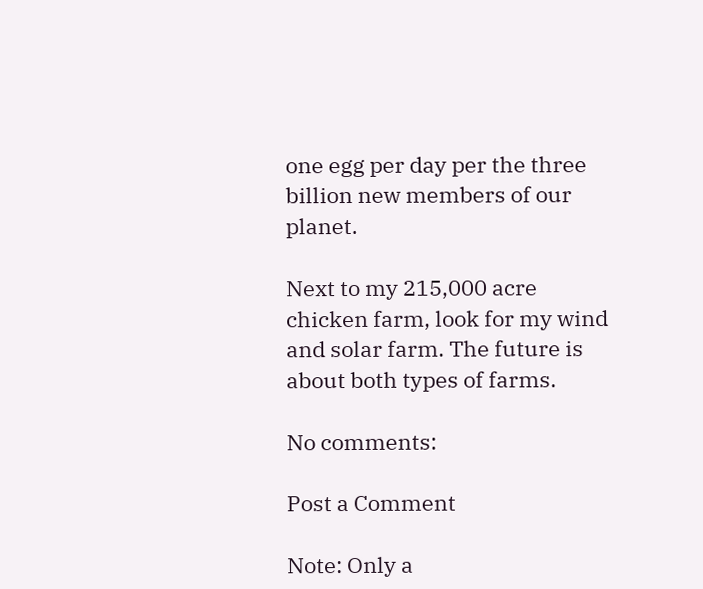one egg per day per the three billion new members of our planet.

Next to my 215,000 acre chicken farm, look for my wind and solar farm. The future is about both types of farms.

No comments:

Post a Comment

Note: Only a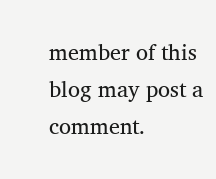member of this blog may post a comment.